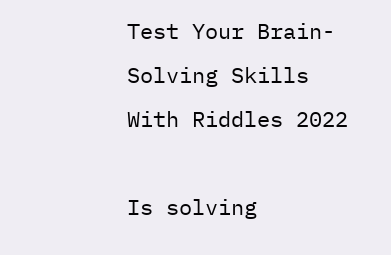Test Your Brain-Solving Skills With Riddles 2022

Is solving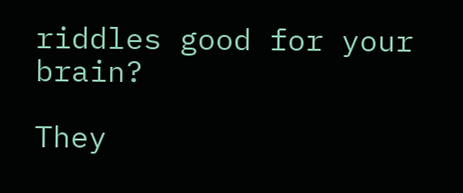riddles good for your brain?

They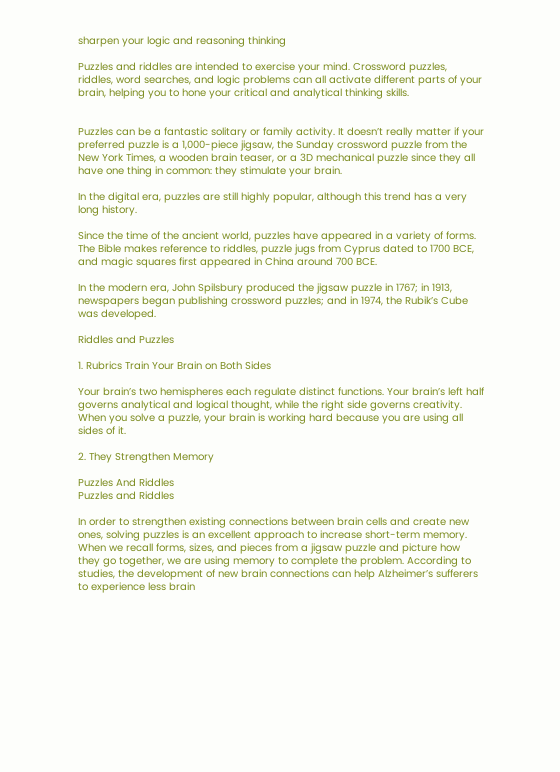sharpen your logic and reasoning thinking

Puzzles and riddles are intended to exercise your mind. Crossword puzzles, riddles, word searches, and logic problems can all activate different parts of your brain, helping you to hone your critical and analytical thinking skills.


Puzzles can be a fantastic solitary or family activity. It doesn’t really matter if your preferred puzzle is a 1,000-piece jigsaw, the Sunday crossword puzzle from the New York Times, a wooden brain teaser, or a 3D mechanical puzzle since they all have one thing in common: they stimulate your brain.

In the digital era, puzzles are still highly popular, although this trend has a very long history.

Since the time of the ancient world, puzzles have appeared in a variety of forms. The Bible makes reference to riddles, puzzle jugs from Cyprus dated to 1700 BCE, and magic squares first appeared in China around 700 BCE.

In the modern era, John Spilsbury produced the jigsaw puzzle in 1767; in 1913, newspapers began publishing crossword puzzles; and in 1974, the Rubik’s Cube was developed.

Riddles and Puzzles

1. Rubrics Train Your Brain on Both Sides

Your brain’s two hemispheres each regulate distinct functions. Your brain’s left half governs analytical and logical thought, while the right side governs creativity. When you solve a puzzle, your brain is working hard because you are using all sides of it.

2. They Strengthen Memory

Puzzles And Riddles
Puzzles and Riddles

In order to strengthen existing connections between brain cells and create new ones, solving puzzles is an excellent approach to increase short-term memory. When we recall forms, sizes, and pieces from a jigsaw puzzle and picture how they go together, we are using memory to complete the problem. According to studies, the development of new brain connections can help Alzheimer’s sufferers to experience less brain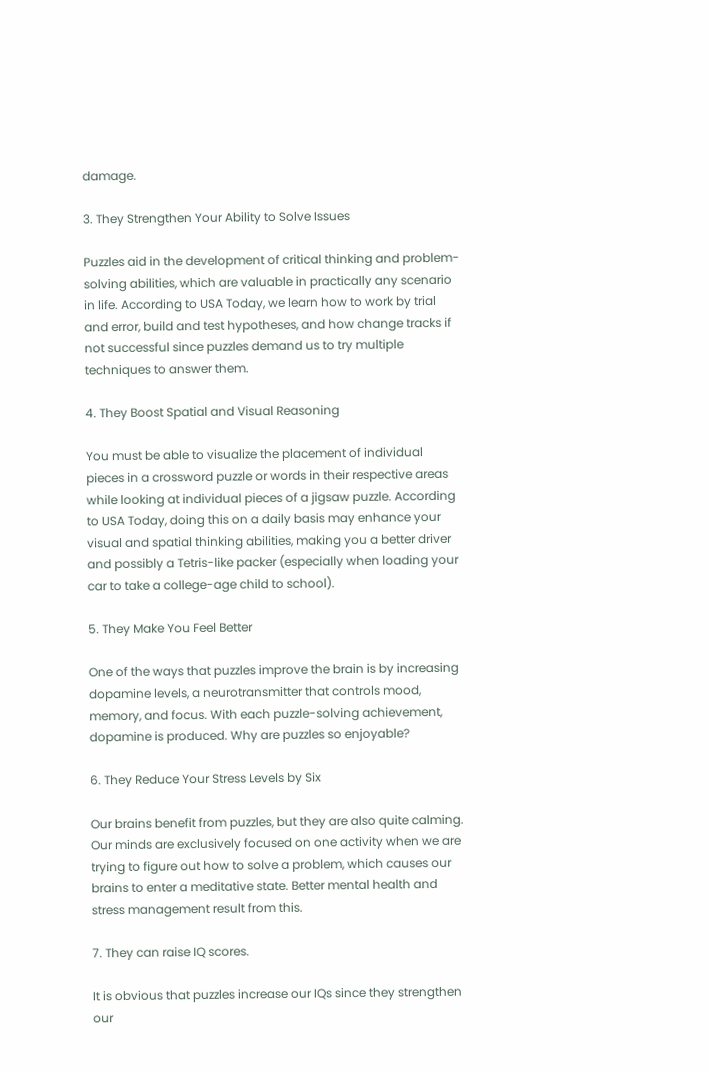damage.

3. They Strengthen Your Ability to Solve Issues

Puzzles aid in the development of critical thinking and problem-solving abilities, which are valuable in practically any scenario in life. According to USA Today, we learn how to work by trial and error, build and test hypotheses, and how change tracks if not successful since puzzles demand us to try multiple techniques to answer them.

4. They Boost Spatial and Visual Reasoning

You must be able to visualize the placement of individual pieces in a crossword puzzle or words in their respective areas while looking at individual pieces of a jigsaw puzzle. According to USA Today, doing this on a daily basis may enhance your visual and spatial thinking abilities, making you a better driver and possibly a Tetris-like packer (especially when loading your car to take a college-age child to school).

5. They Make You Feel Better

One of the ways that puzzles improve the brain is by increasing dopamine levels, a neurotransmitter that controls mood, memory, and focus. With each puzzle-solving achievement, dopamine is produced. Why are puzzles so enjoyable?

6. They Reduce Your Stress Levels by Six

Our brains benefit from puzzles, but they are also quite calming. Our minds are exclusively focused on one activity when we are trying to figure out how to solve a problem, which causes our brains to enter a meditative state. Better mental health and stress management result from this.

7. They can raise IQ scores.

It is obvious that puzzles increase our IQs since they strengthen our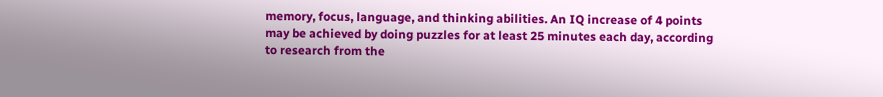memory, focus, language, and thinking abilities. An IQ increase of 4 points may be achieved by doing puzzles for at least 25 minutes each day, according to research from the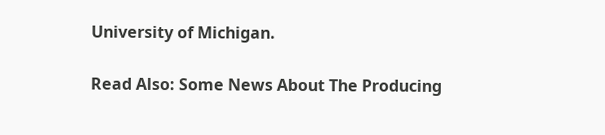University of Michigan.

Read Also: Some News About The Producing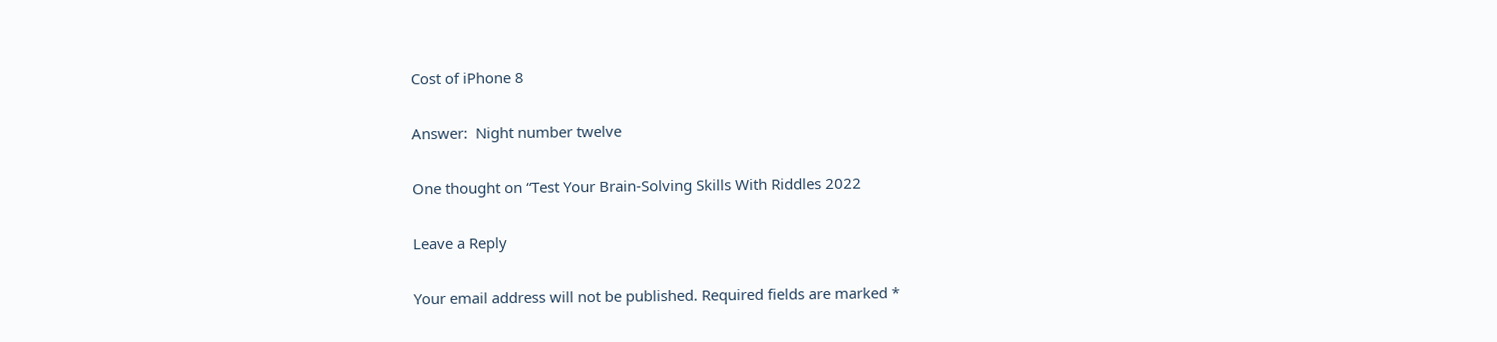Cost of iPhone 8

Answer:  Night number twelve

One thought on “Test Your Brain-Solving Skills With Riddles 2022

Leave a Reply

Your email address will not be published. Required fields are marked *